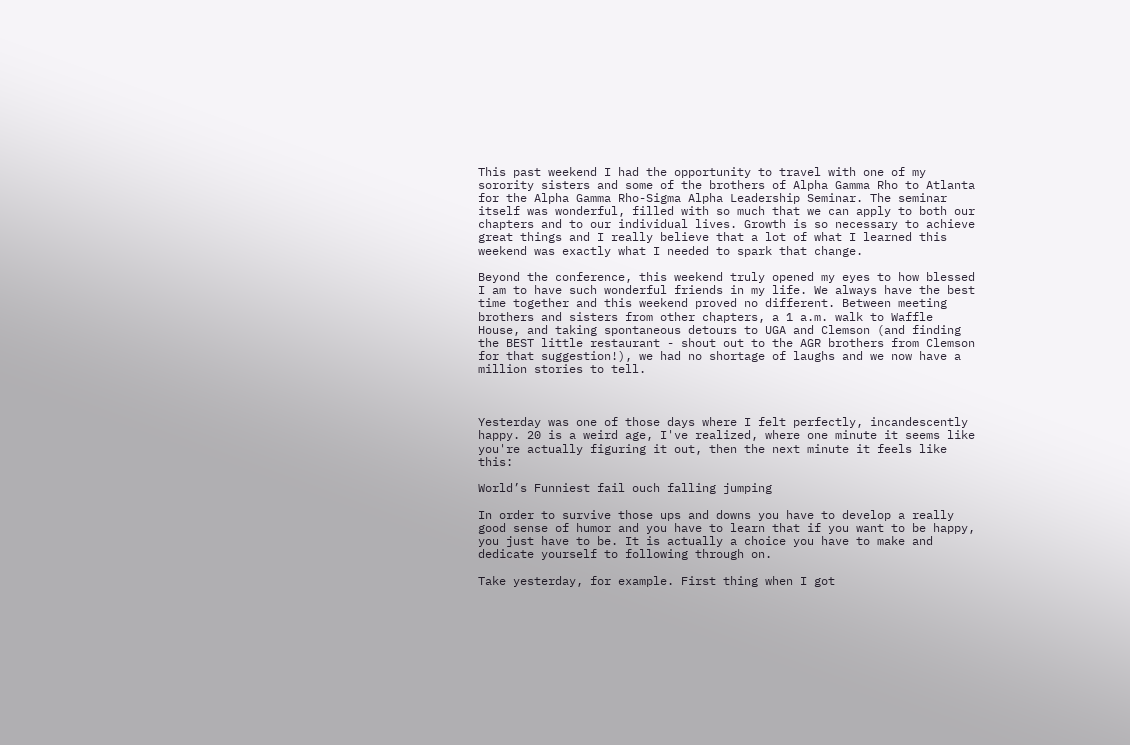This past weekend I had the opportunity to travel with one of my sorority sisters and some of the brothers of Alpha Gamma Rho to Atlanta for the Alpha Gamma Rho-Sigma Alpha Leadership Seminar. The seminar itself was wonderful, filled with so much that we can apply to both our chapters and to our individual lives. Growth is so necessary to achieve great things and I really believe that a lot of what I learned this weekend was exactly what I needed to spark that change.

Beyond the conference, this weekend truly opened my eyes to how blessed I am to have such wonderful friends in my life. We always have the best time together and this weekend proved no different. Between meeting brothers and sisters from other chapters, a 1 a.m. walk to Waffle House, and taking spontaneous detours to UGA and Clemson (and finding the BEST little restaurant - shout out to the AGR brothers from Clemson for that suggestion!), we had no shortage of laughs and we now have a million stories to tell.



Yesterday was one of those days where I felt perfectly, incandescently happy. 20 is a weird age, I've realized, where one minute it seems like you're actually figuring it out, then the next minute it feels like this:

World’s Funniest fail ouch falling jumping

In order to survive those ups and downs you have to develop a really good sense of humor and you have to learn that if you want to be happy, you just have to be. It is actually a choice you have to make and dedicate yourself to following through on.

Take yesterday, for example. First thing when I got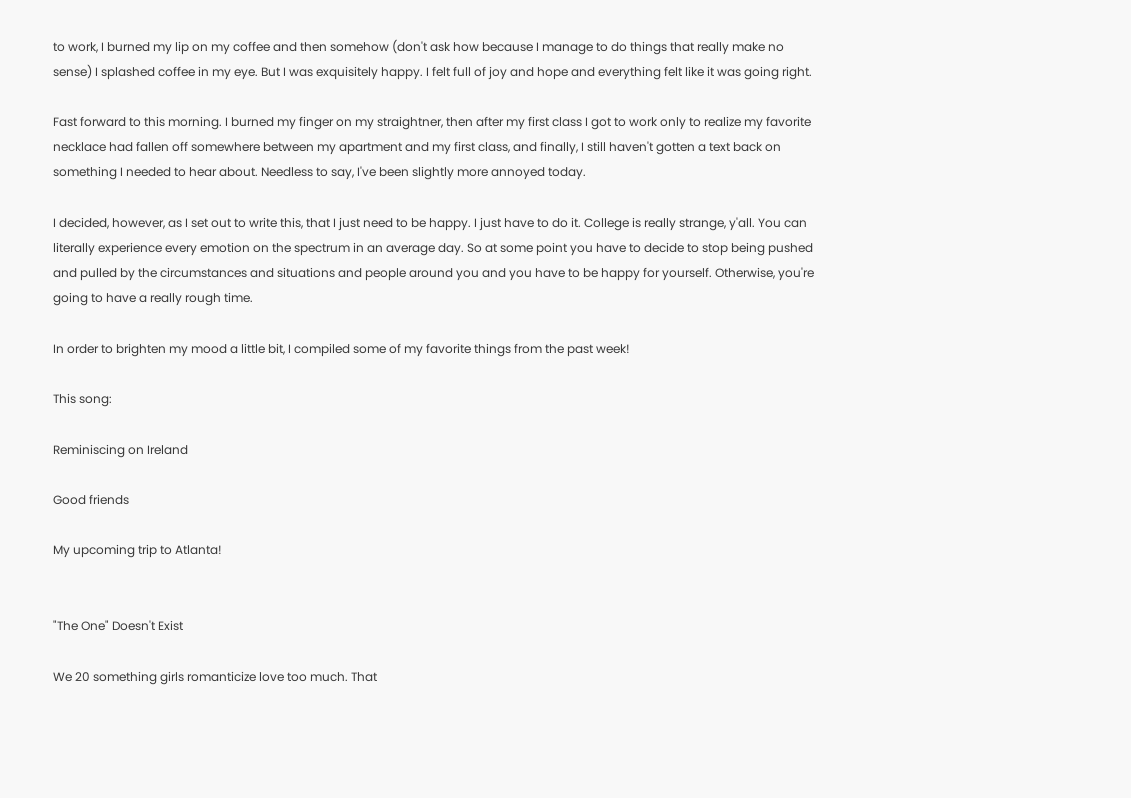to work, I burned my lip on my coffee and then somehow (don't ask how because I manage to do things that really make no sense) I splashed coffee in my eye. But I was exquisitely happy. I felt full of joy and hope and everything felt like it was going right.

Fast forward to this morning. I burned my finger on my straightner, then after my first class I got to work only to realize my favorite necklace had fallen off somewhere between my apartment and my first class, and finally, I still haven't gotten a text back on something I needed to hear about. Needless to say, I've been slightly more annoyed today.

I decided, however, as I set out to write this, that I just need to be happy. I just have to do it. College is really strange, y'all. You can literally experience every emotion on the spectrum in an average day. So at some point you have to decide to stop being pushed and pulled by the circumstances and situations and people around you and you have to be happy for yourself. Otherwise, you're going to have a really rough time.

In order to brighten my mood a little bit, I compiled some of my favorite things from the past week!

This song:

Reminiscing on Ireland

Good friends

My upcoming trip to Atlanta!


"The One" Doesn't Exist

We 20 something girls romanticize love too much. That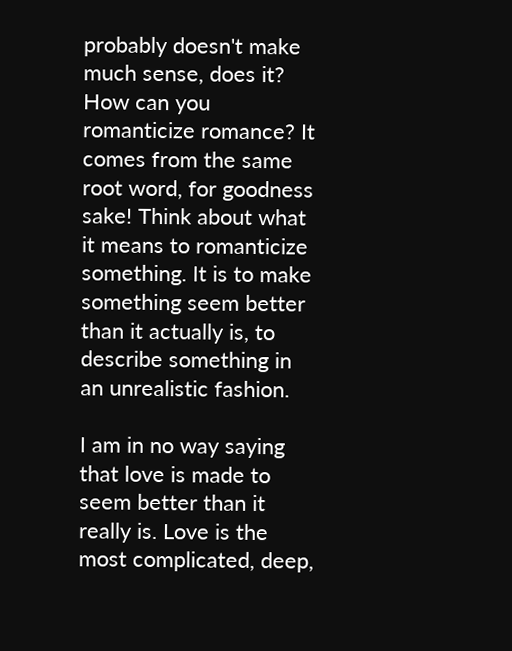probably doesn't make much sense, does it? How can you romanticize romance? It comes from the same root word, for goodness sake! Think about what it means to romanticize something. It is to make something seem better than it actually is, to describe something in an unrealistic fashion.

I am in no way saying that love is made to seem better than it really is. Love is the most complicated, deep,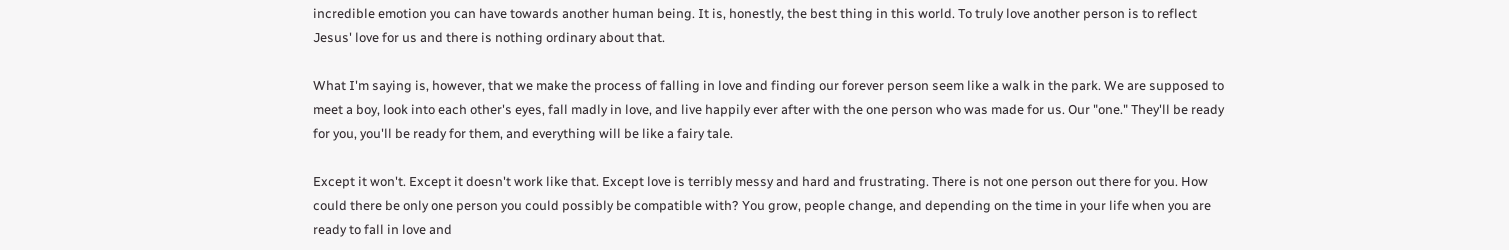incredible emotion you can have towards another human being. It is, honestly, the best thing in this world. To truly love another person is to reflect Jesus' love for us and there is nothing ordinary about that.

What I'm saying is, however, that we make the process of falling in love and finding our forever person seem like a walk in the park. We are supposed to meet a boy, look into each other's eyes, fall madly in love, and live happily ever after with the one person who was made for us. Our "one." They'll be ready for you, you'll be ready for them, and everything will be like a fairy tale.

Except it won't. Except it doesn't work like that. Except love is terribly messy and hard and frustrating. There is not one person out there for you. How could there be only one person you could possibly be compatible with? You grow, people change, and depending on the time in your life when you are ready to fall in love and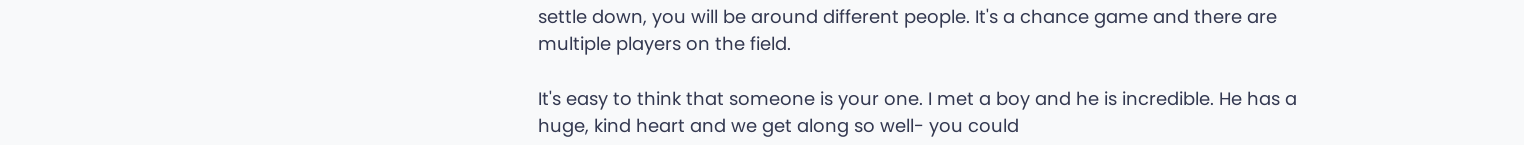settle down, you will be around different people. It's a chance game and there are multiple players on the field.

It's easy to think that someone is your one. I met a boy and he is incredible. He has a huge, kind heart and we get along so well- you could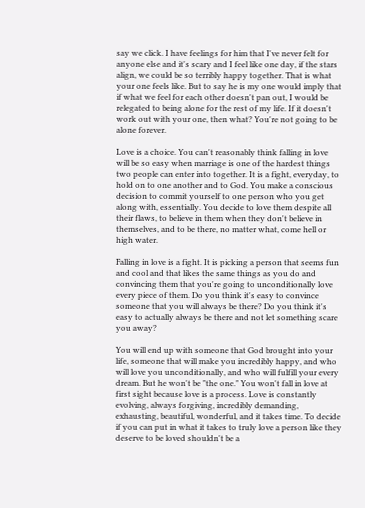say we click. I have feelings for him that I've never felt for anyone else and it's scary and I feel like one day, if the stars align, we could be so terribly happy together. That is what your one feels like. But to say he is my one would imply that if what we feel for each other doesn't pan out, I would be relegated to being alone for the rest of my life. If it doesn't work out with your one, then what? You're not going to be alone forever.

Love is a choice. You can't reasonably think falling in love will be so easy when marriage is one of the hardest things two people can enter into together. It is a fight, everyday, to hold on to one another and to God. You make a conscious decision to commit yourself to one person who you get along with, essentially. You decide to love them despite all their flaws, to believe in them when they don't believe in themselves, and to be there, no matter what, come hell or high water.

Falling in love is a fight. It is picking a person that seems fun and cool and that likes the same things as you do and convincing them that you're going to unconditionally love every piece of them. Do you think it's easy to convince someone that you will always be there? Do you think it's easy to actually always be there and not let something scare you away?

You will end up with someone that God brought into your life, someone that will make you incredibly happy, and who will love you unconditionally, and who will fulfill your every dream. But he won't be "the one." You won't fall in love at first sight because love is a process. Love is constantly evolving, always forgiving, incredibly demanding, exhausting, beautiful, wonderful, and it takes time. To decide if you can put in what it takes to truly love a person like they deserve to be loved shouldn't be a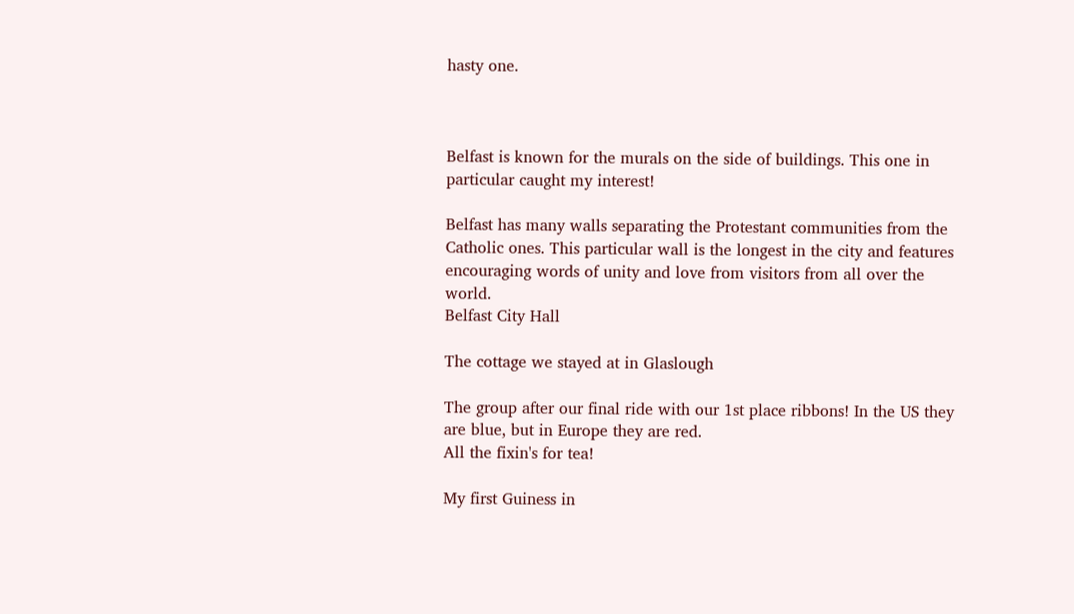hasty one.



Belfast is known for the murals on the side of buildings. This one in particular caught my interest!

Belfast has many walls separating the Protestant communities from the Catholic ones. This particular wall is the longest in the city and features encouraging words of unity and love from visitors from all over the world.
Belfast City Hall

The cottage we stayed at in Glaslough

The group after our final ride with our 1st place ribbons! In the US they are blue, but in Europe they are red.
All the fixin's for tea!

My first Guiness in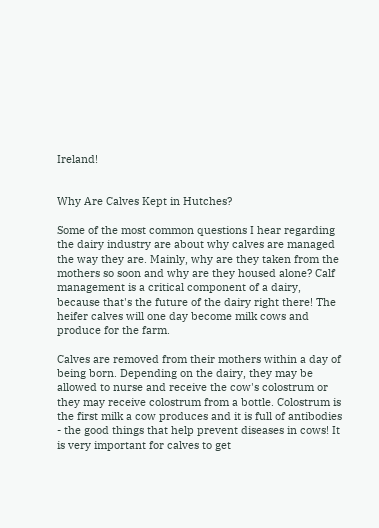Ireland!


Why Are Calves Kept in Hutches?

Some of the most common questions I hear regarding the dairy industry are about why calves are managed the way they are. Mainly, why are they taken from the mothers so soon and why are they housed alone? Calf management is a critical component of a dairy, because that's the future of the dairy right there! The heifer calves will one day become milk cows and produce for the farm.

Calves are removed from their mothers within a day of being born. Depending on the dairy, they may be allowed to nurse and receive the cow's colostrum or they may receive colostrum from a bottle. Colostrum is the first milk a cow produces and it is full of antibodies - the good things that help prevent diseases in cows! It is very important for calves to get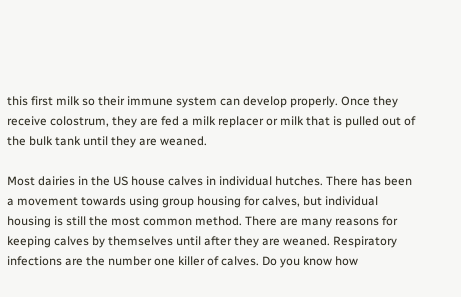this first milk so their immune system can develop properly. Once they receive colostrum, they are fed a milk replacer or milk that is pulled out of the bulk tank until they are weaned.

Most dairies in the US house calves in individual hutches. There has been a movement towards using group housing for calves, but individual housing is still the most common method. There are many reasons for keeping calves by themselves until after they are weaned. Respiratory infections are the number one killer of calves. Do you know how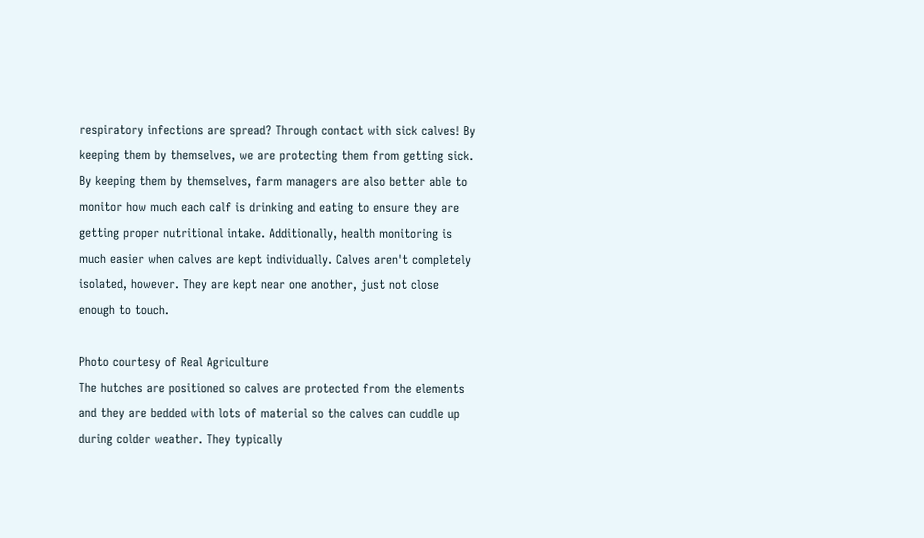respiratory infections are spread? Through contact with sick calves! By keeping them by themselves, we are protecting them from getting sick. By keeping them by themselves, farm managers are also better able to monitor how much each calf is drinking and eating to ensure they are getting proper nutritional intake. Additionally, health monitoring is much easier when calves are kept individually. Calves aren't completely isolated, however. They are kept near one another, just not close enough to touch.

Photo courtesy of Real Agriculture
The hutches are positioned so calves are protected from the elements and they are bedded with lots of material so the calves can cuddle up during colder weather. They typically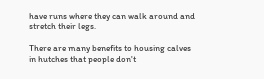have runs where they can walk around and stretch their legs.

There are many benefits to housing calves in hutches that people don't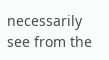necessarily see from the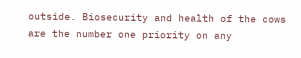outside. Biosecurity and health of the cows are the number one priority on any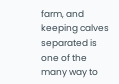farm, and keeping calves separated is one of the many way to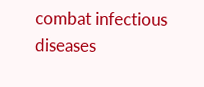combat infectious diseases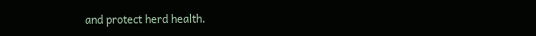and protect herd health.